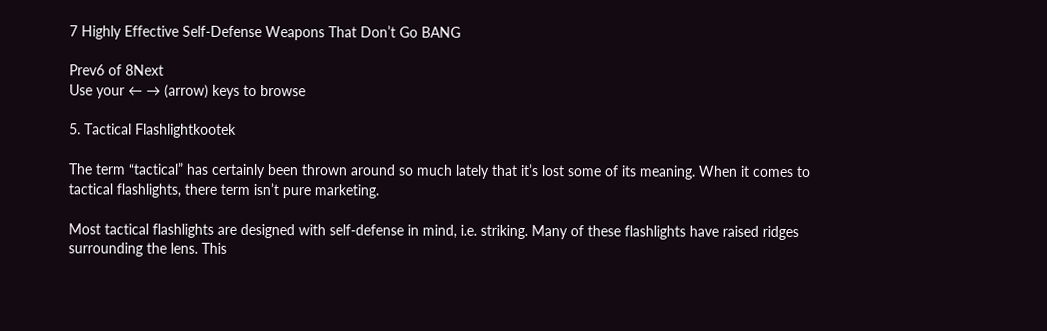7 Highly Effective Self-Defense Weapons That Don’t Go BANG

Prev6 of 8Next
Use your ← → (arrow) keys to browse

5. Tactical Flashlightkootek

The term “tactical” has certainly been thrown around so much lately that it’s lost some of its meaning. When it comes to tactical flashlights, there term isn’t pure marketing.

Most tactical flashlights are designed with self-defense in mind, i.e. striking. Many of these flashlights have raised ridges surrounding the lens. This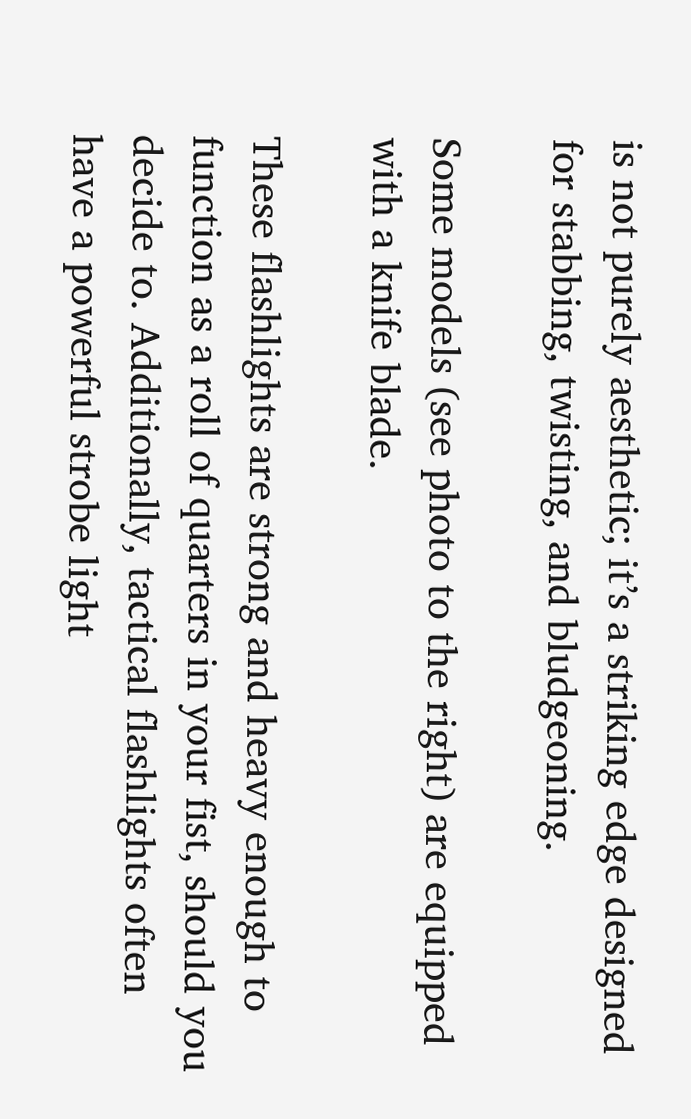is not purely aesthetic; it’s a striking edge designed for stabbing, twisting, and bludgeoning.

Some models (see photo to the right) are equipped with a knife blade.

These flashlights are strong and heavy enough to function as a roll of quarters in your fist, should you decide to. Additionally, tactical flashlights often have a powerful strobe light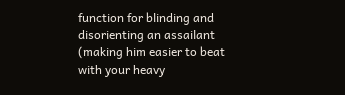function for blinding and disorienting an assailant (making him easier to beat with your heavy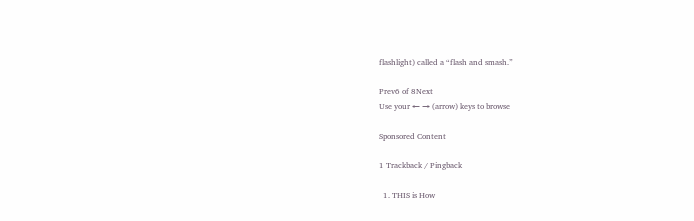flashlight) called a “flash and smash.”

Prev6 of 8Next
Use your ← → (arrow) keys to browse

Sponsored Content

1 Trackback / Pingback

  1. THIS is How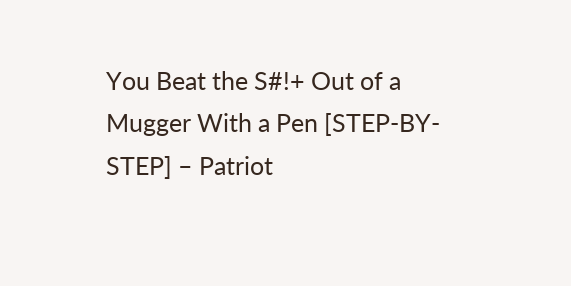You Beat the S#!+ Out of a Mugger With a Pen [STEP-BY-STEP] – Patriot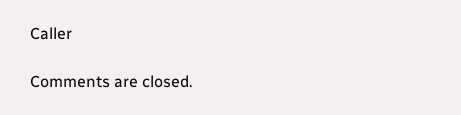Caller

Comments are closed.